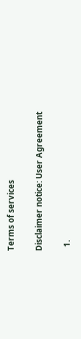Terms of services

Disclaimer notice: User Agreement

  1.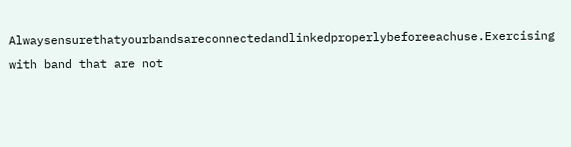Alwaysensurethatyourbandsareconnectedandlinkedproperlybeforeeachuse.Exercising with band that are not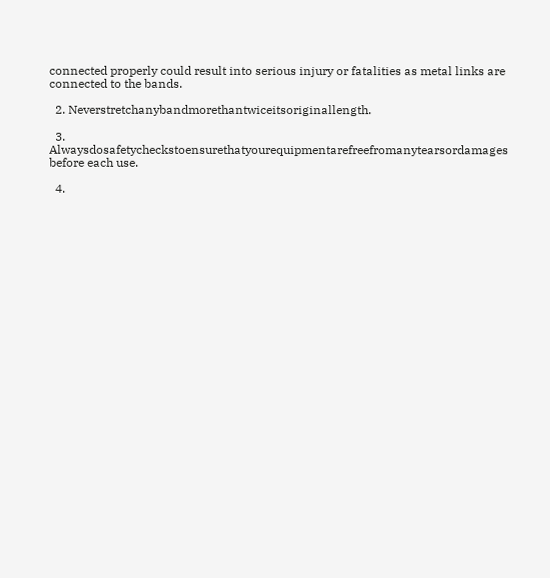connected properly could result into serious injury or fatalities as metal links are connected to the bands.

  2. Neverstretchanybandmorethantwiceitsoriginallength.

  3. Alwaysdosafetycheckstoensurethatyourequipmentarefreefromanytearsordamages before each use.

  4.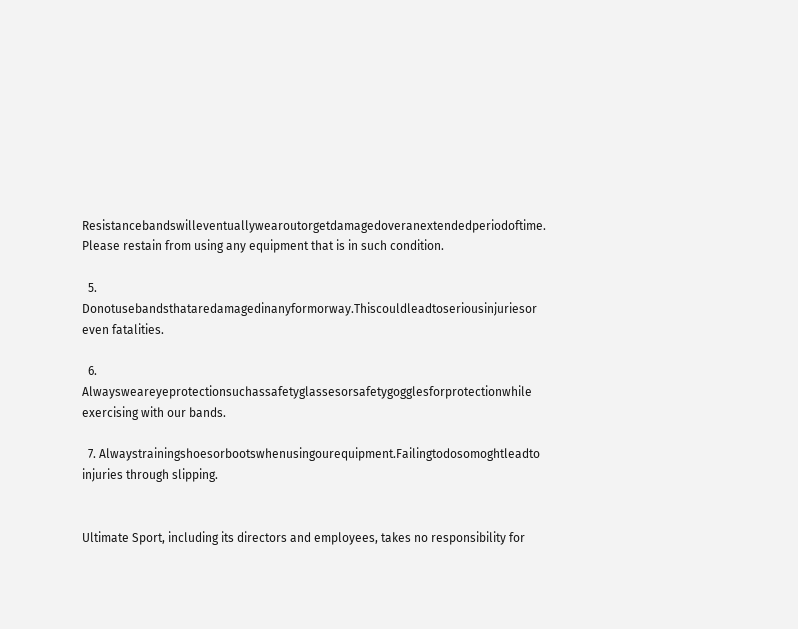Resistancebandswilleventuallywearoutorgetdamagedoveranextendedperiodoftime. Please restain from using any equipment that is in such condition.

  5. Donotusebandsthataredamagedinanyformorway.Thiscouldleadtoseriousinjuriesor even fatalities.

  6. Alwaysweareyeprotectionsuchassafetyglassesorsafetygogglesforprotectionwhile exercising with our bands.

  7. Alwaystrainingshoesorbootswhenusingourequipment.Failingtodosomoghtleadto injuries through slipping.


Ultimate Sport, including its directors and employees, takes no responsibility for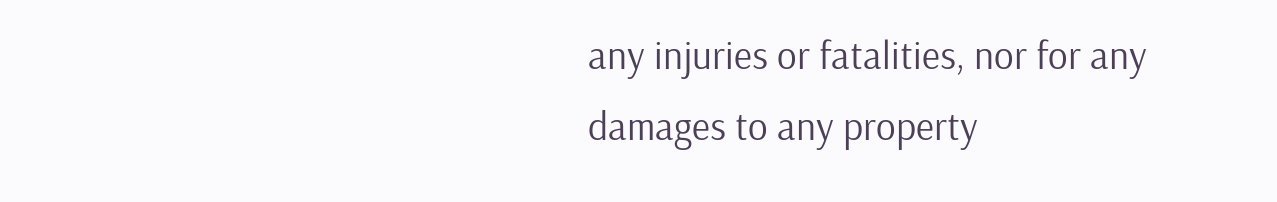any injuries or fatalities, nor for any damages to any property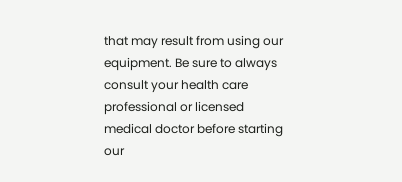that may result from using our equipment. Be sure to always consult your health care professional or licensed medical doctor before starting our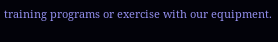training programs or exercise with our equipment.